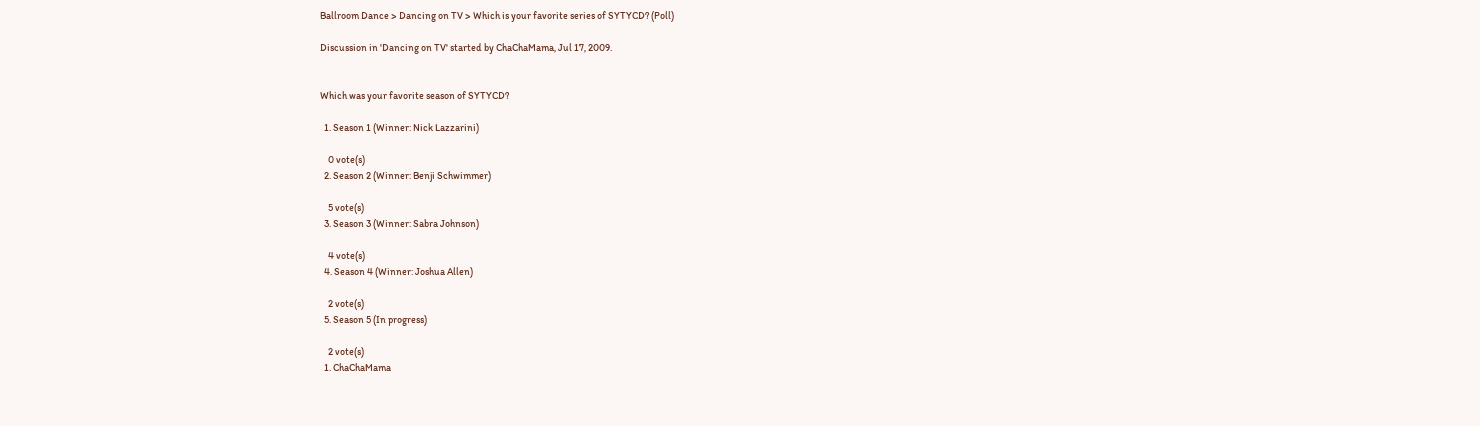Ballroom Dance > Dancing on TV > Which is your favorite series of SYTYCD? (Poll)

Discussion in 'Dancing on TV' started by ChaChaMama, Jul 17, 2009.


Which was your favorite season of SYTYCD?

  1. Season 1 (Winner: Nick Lazzarini)

    0 vote(s)
  2. Season 2 (Winner: Benji Schwimmer)

    5 vote(s)
  3. Season 3 (Winner: Sabra Johnson)

    4 vote(s)
  4. Season 4 (Winner: Joshua Allen)

    2 vote(s)
  5. Season 5 (In progress)

    2 vote(s)
  1. ChaChaMama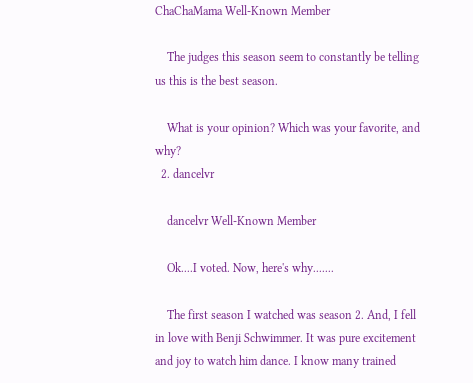ChaChaMama Well-Known Member

    The judges this season seem to constantly be telling us this is the best season.

    What is your opinion? Which was your favorite, and why?
  2. dancelvr

    dancelvr Well-Known Member

    Ok....I voted. Now, here's why.......

    The first season I watched was season 2. And, I fell in love with Benji Schwimmer. It was pure excitement and joy to watch him dance. I know many trained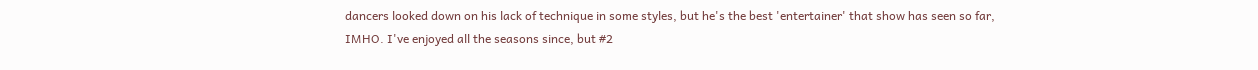dancers looked down on his lack of technique in some styles, but he's the best 'entertainer' that show has seen so far, IMHO. I've enjoyed all the seasons since, but #2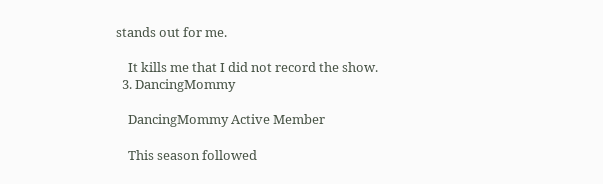stands out for me.

    It kills me that I did not record the show.
  3. DancingMommy

    DancingMommy Active Member

    This season followed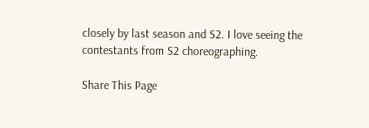closely by last season and S2. I love seeing the contestants from S2 choreographing.

Share This Page